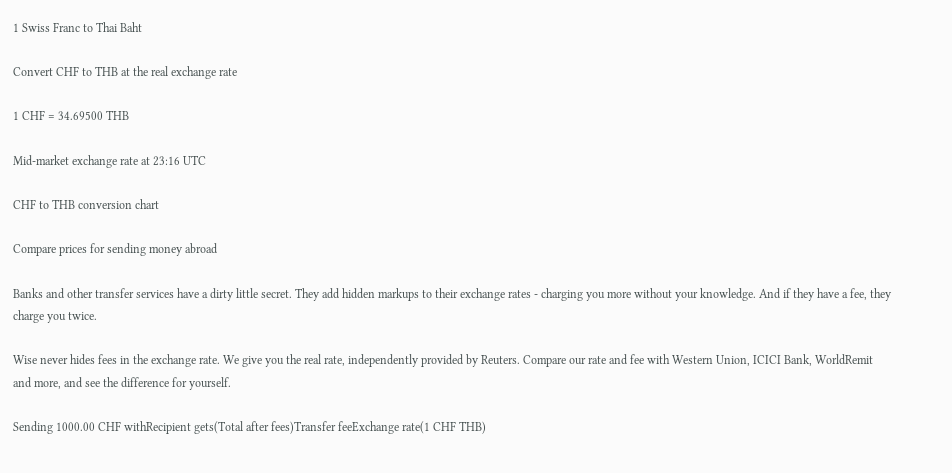1 Swiss Franc to Thai Baht

Convert CHF to THB at the real exchange rate

1 CHF = 34.69500 THB

Mid-market exchange rate at 23:16 UTC

CHF to THB conversion chart

Compare prices for sending money abroad

Banks and other transfer services have a dirty little secret. They add hidden markups to their exchange rates - charging you more without your knowledge. And if they have a fee, they charge you twice.

Wise never hides fees in the exchange rate. We give you the real rate, independently provided by Reuters. Compare our rate and fee with Western Union, ICICI Bank, WorldRemit and more, and see the difference for yourself.

Sending 1000.00 CHF withRecipient gets(Total after fees)Transfer feeExchange rate(1 CHF THB)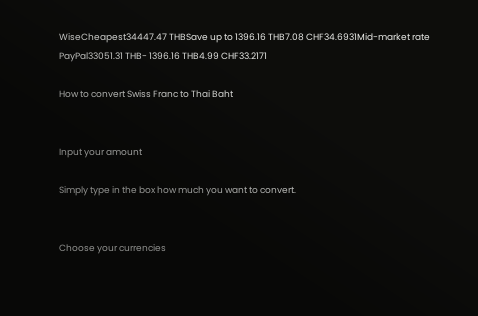WiseCheapest34447.47 THBSave up to 1396.16 THB7.08 CHF34.6931Mid-market rate
PayPal33051.31 THB- 1396.16 THB4.99 CHF33.2171

How to convert Swiss Franc to Thai Baht


Input your amount

Simply type in the box how much you want to convert.


Choose your currencies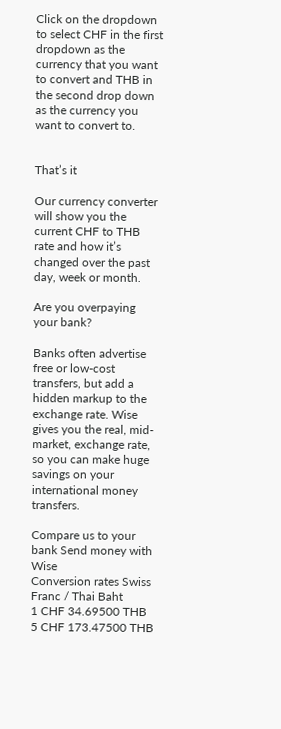Click on the dropdown to select CHF in the first dropdown as the currency that you want to convert and THB in the second drop down as the currency you want to convert to.


That’s it

Our currency converter will show you the current CHF to THB rate and how it’s changed over the past day, week or month.

Are you overpaying your bank?

Banks often advertise free or low-cost transfers, but add a hidden markup to the exchange rate. Wise gives you the real, mid-market, exchange rate, so you can make huge savings on your international money transfers.

Compare us to your bank Send money with Wise
Conversion rates Swiss Franc / Thai Baht
1 CHF 34.69500 THB
5 CHF 173.47500 THB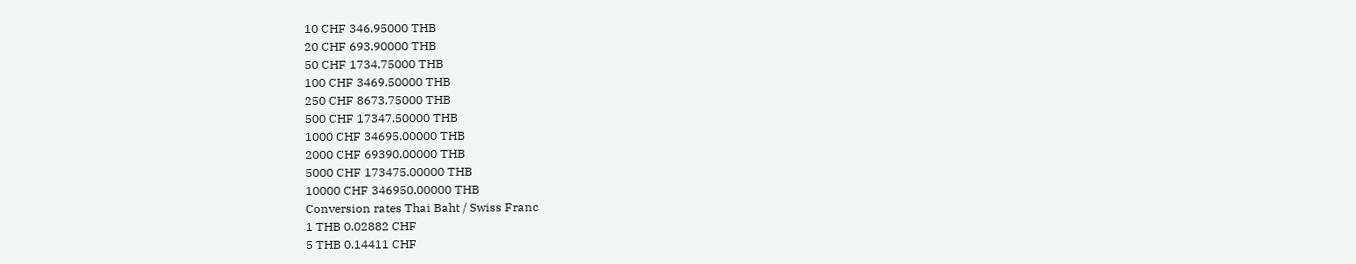10 CHF 346.95000 THB
20 CHF 693.90000 THB
50 CHF 1734.75000 THB
100 CHF 3469.50000 THB
250 CHF 8673.75000 THB
500 CHF 17347.50000 THB
1000 CHF 34695.00000 THB
2000 CHF 69390.00000 THB
5000 CHF 173475.00000 THB
10000 CHF 346950.00000 THB
Conversion rates Thai Baht / Swiss Franc
1 THB 0.02882 CHF
5 THB 0.14411 CHF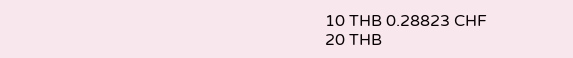10 THB 0.28823 CHF
20 THB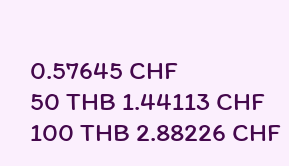0.57645 CHF
50 THB 1.44113 CHF
100 THB 2.88226 CHF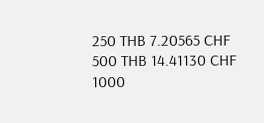250 THB 7.20565 CHF
500 THB 14.41130 CHF
1000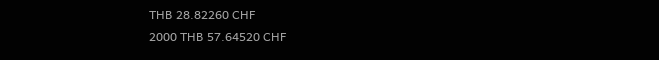THB 28.82260 CHF
2000 THB 57.64520 CHF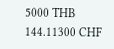5000 THB 144.11300 CHF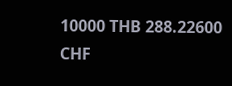10000 THB 288.22600 CHF